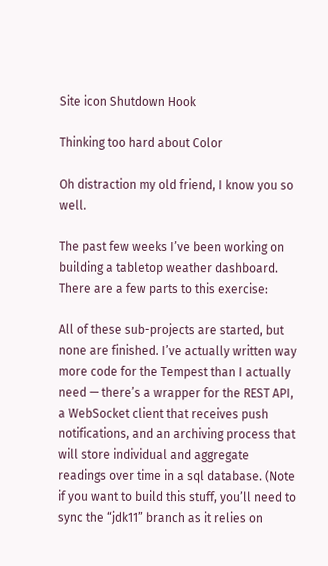Site icon Shutdown Hook

Thinking too hard about Color

Oh distraction my old friend, I know you so well.

The past few weeks I’ve been working on building a tabletop weather dashboard. There are a few parts to this exercise:

All of these sub-projects are started, but none are finished. I’ve actually written way more code for the Tempest than I actually need — there’s a wrapper for the REST API, a WebSocket client that receives push notifications, and an archiving process that will store individual and aggregate readings over time in a sql database. (Note if you want to build this stuff, you’ll need to sync the “jdk11” branch as it relies on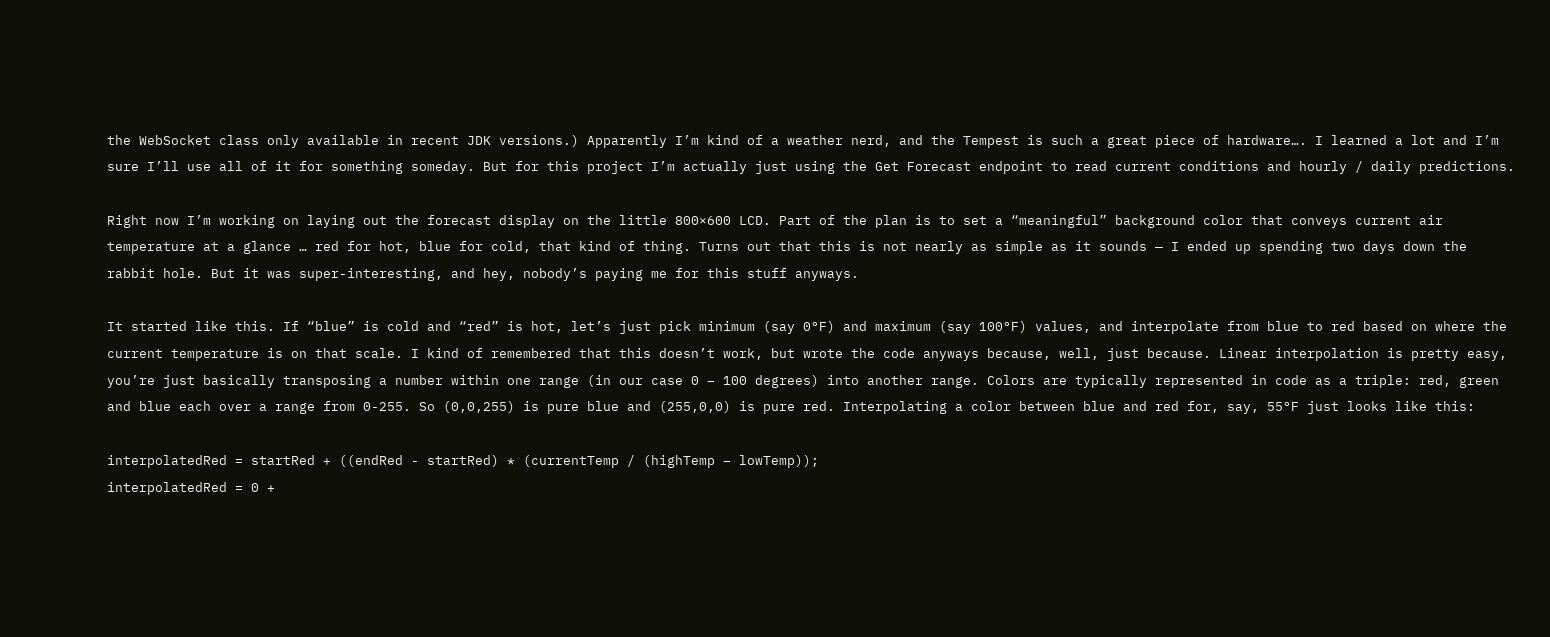the WebSocket class only available in recent JDK versions.) Apparently I’m kind of a weather nerd, and the Tempest is such a great piece of hardware…. I learned a lot and I’m sure I’ll use all of it for something someday. But for this project I’m actually just using the Get Forecast endpoint to read current conditions and hourly / daily predictions.

Right now I’m working on laying out the forecast display on the little 800×600 LCD. Part of the plan is to set a “meaningful” background color that conveys current air temperature at a glance … red for hot, blue for cold, that kind of thing. Turns out that this is not nearly as simple as it sounds — I ended up spending two days down the rabbit hole. But it was super-interesting, and hey, nobody’s paying me for this stuff anyways.

It started like this. If “blue” is cold and “red” is hot, let’s just pick minimum (say 0°F) and maximum (say 100°F) values, and interpolate from blue to red based on where the current temperature is on that scale. I kind of remembered that this doesn’t work, but wrote the code anyways because, well, just because. Linear interpolation is pretty easy, you’re just basically transposing a number within one range (in our case 0 – 100 degrees) into another range. Colors are typically represented in code as a triple: red, green and blue each over a range from 0-255. So (0,0,255) is pure blue and (255,0,0) is pure red. Interpolating a color between blue and red for, say, 55°F just looks like this:

interpolatedRed = startRed + ((endRed - startRed) * (currentTemp / (highTemp – lowTemp));
interpolatedRed = 0 +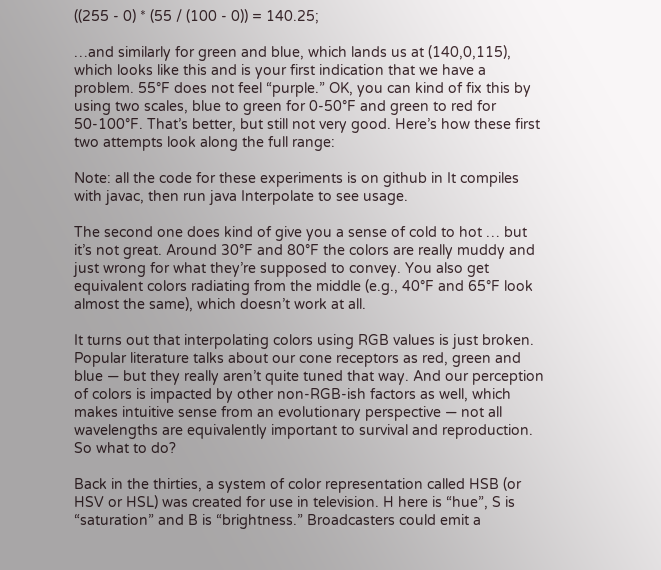((255 - 0) * (55 / (100 - 0)) = 140.25;

…and similarly for green and blue, which lands us at (140,0,115), which looks like this and is your first indication that we have a problem. 55°F does not feel “purple.” OK, you can kind of fix this by using two scales, blue to green for 0-50°F and green to red for 50-100°F. That’s better, but still not very good. Here’s how these first two attempts look along the full range:

Note: all the code for these experiments is on github in It compiles with javac, then run java Interpolate to see usage.

The second one does kind of give you a sense of cold to hot … but it’s not great. Around 30°F and 80°F the colors are really muddy and just wrong for what they’re supposed to convey. You also get equivalent colors radiating from the middle (e.g., 40°F and 65°F look almost the same), which doesn’t work at all.

It turns out that interpolating colors using RGB values is just broken. Popular literature talks about our cone receptors as red, green and blue — but they really aren’t quite tuned that way. And our perception of colors is impacted by other non-RGB-ish factors as well, which makes intuitive sense from an evolutionary perspective — not all wavelengths are equivalently important to survival and reproduction. So what to do?

Back in the thirties, a system of color representation called HSB (or HSV or HSL) was created for use in television. H here is “hue”, S is “saturation” and B is “brightness.” Broadcasters could emit a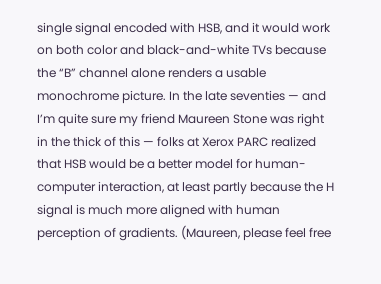single signal encoded with HSB, and it would work on both color and black-and-white TVs because the “B” channel alone renders a usable monochrome picture. In the late seventies — and I’m quite sure my friend Maureen Stone was right in the thick of this — folks at Xerox PARC realized that HSB would be a better model for human-computer interaction, at least partly because the H signal is much more aligned with human perception of gradients. (Maureen, please feel free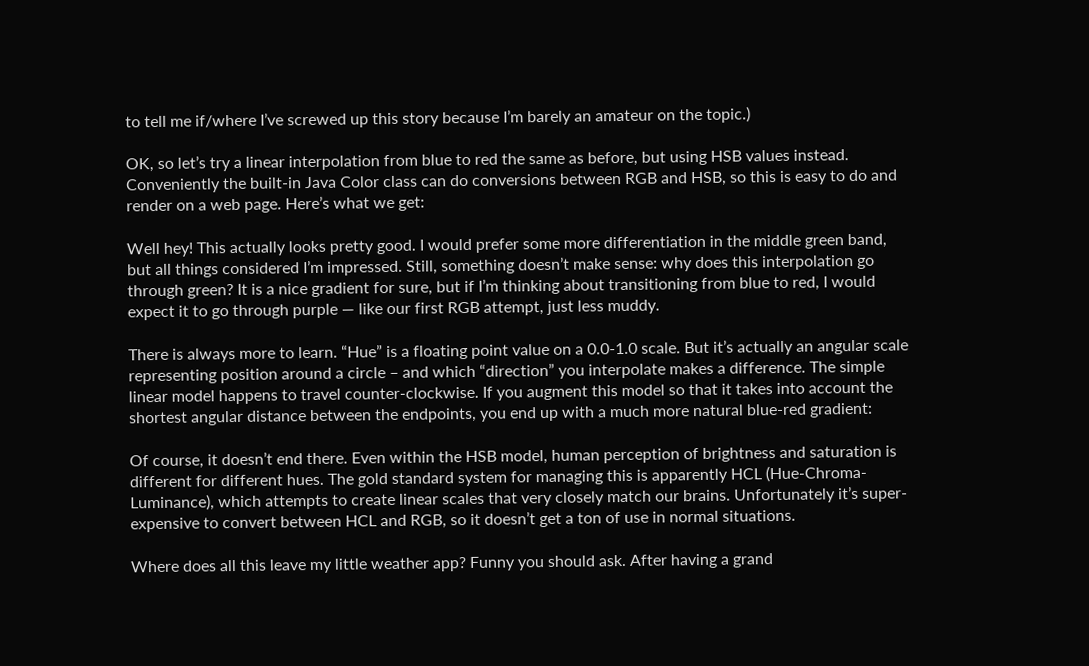to tell me if/where I’ve screwed up this story because I’m barely an amateur on the topic.)

OK, so let’s try a linear interpolation from blue to red the same as before, but using HSB values instead. Conveniently the built-in Java Color class can do conversions between RGB and HSB, so this is easy to do and render on a web page. Here’s what we get:

Well hey! This actually looks pretty good. I would prefer some more differentiation in the middle green band, but all things considered I’m impressed. Still, something doesn’t make sense: why does this interpolation go through green? It is a nice gradient for sure, but if I’m thinking about transitioning from blue to red, I would expect it to go through purple — like our first RGB attempt, just less muddy.

There is always more to learn. “Hue” is a floating point value on a 0.0-1.0 scale. But it’s actually an angular scale representing position around a circle – and which “direction” you interpolate makes a difference. The simple linear model happens to travel counter-clockwise. If you augment this model so that it takes into account the shortest angular distance between the endpoints, you end up with a much more natural blue-red gradient:

Of course, it doesn’t end there. Even within the HSB model, human perception of brightness and saturation is different for different hues. The gold standard system for managing this is apparently HCL (Hue-Chroma-Luminance), which attempts to create linear scales that very closely match our brains. Unfortunately it’s super-expensive to convert between HCL and RGB, so it doesn’t get a ton of use in normal situations.

Where does all this leave my little weather app? Funny you should ask. After having a grand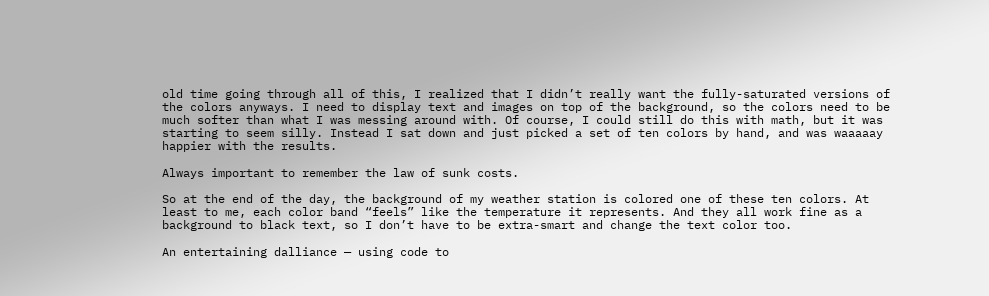old time going through all of this, I realized that I didn’t really want the fully-saturated versions of the colors anyways. I need to display text and images on top of the background, so the colors need to be much softer than what I was messing around with. Of course, I could still do this with math, but it was starting to seem silly. Instead I sat down and just picked a set of ten colors by hand, and was waaaaay happier with the results.

Always important to remember the law of sunk costs.

So at the end of the day, the background of my weather station is colored one of these ten colors. At least to me, each color band “feels” like the temperature it represents. And they all work fine as a background to black text, so I don’t have to be extra-smart and change the text color too.

An entertaining dalliance — using code to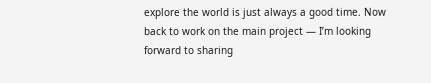explore the world is just always a good time. Now back to work on the main project — I’m looking forward to sharing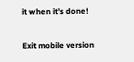it when it’s done!

Exit mobile version